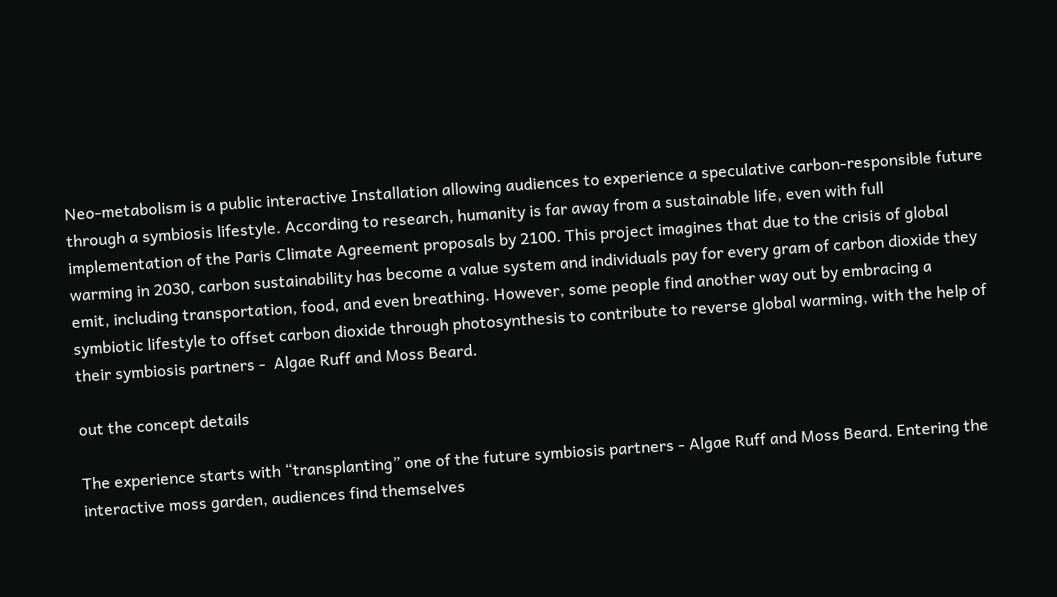Neo-metabolism is a public interactive Installation allowing audiences to experience a speculative carbon-responsible future through a symbiosis lifestyle. According to research, humanity is far away from a sustainable life, even with full implementation of the Paris Climate Agreement proposals by 2100. This project imagines that due to the crisis of global warming in 2030, carbon sustainability has become a value system and individuals pay for every gram of carbon dioxide they emit, including transportation, food, and even breathing. However, some people find another way out by embracing a symbiotic lifestyle to offset carbon dioxide through photosynthesis to contribute to reverse global warming, with the help of their symbiosis partners -  Algae Ruff and Moss Beard.

out the concept details

The experience starts with “transplanting” one of the future symbiosis partners - Algae Ruff and Moss Beard. Entering the interactive moss garden, audiences find themselves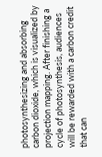photosynthesizing and absorbing carbon dioxide, which is visualized by projection mapping. After finishing a cycle of photosynthesis, audiences will be rewarded with a carbon credit that can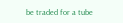be traded for a tube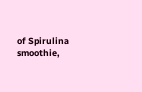of Spirulina smoothie,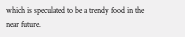which is speculated to be a trendy food in the near future.